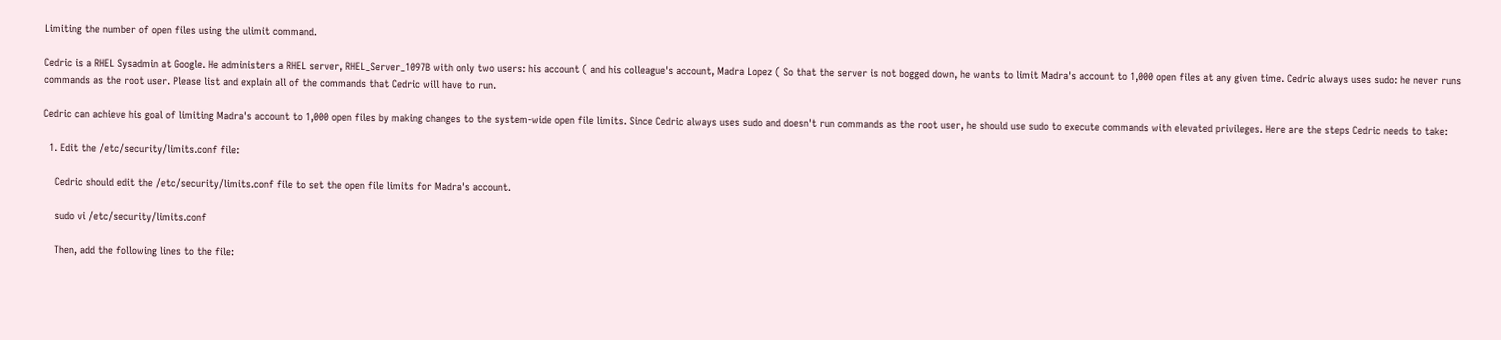Limiting the number of open files using the ulimit command.

Cedric is a RHEL Sysadmin at Google. He administers a RHEL server, RHEL_Server_1097B with only two users: his account ( and his colleague's account, Madra Lopez ( So that the server is not bogged down, he wants to limit Madra's account to 1,000 open files at any given time. Cedric always uses sudo: he never runs commands as the root user. Please list and explain all of the commands that Cedric will have to run.

Cedric can achieve his goal of limiting Madra's account to 1,000 open files by making changes to the system-wide open file limits. Since Cedric always uses sudo and doesn't run commands as the root user, he should use sudo to execute commands with elevated privileges. Here are the steps Cedric needs to take:

  1. Edit the /etc/security/limits.conf file:

    Cedric should edit the /etc/security/limits.conf file to set the open file limits for Madra's account.

    sudo vi /etc/security/limits.conf

    Then, add the following lines to the file: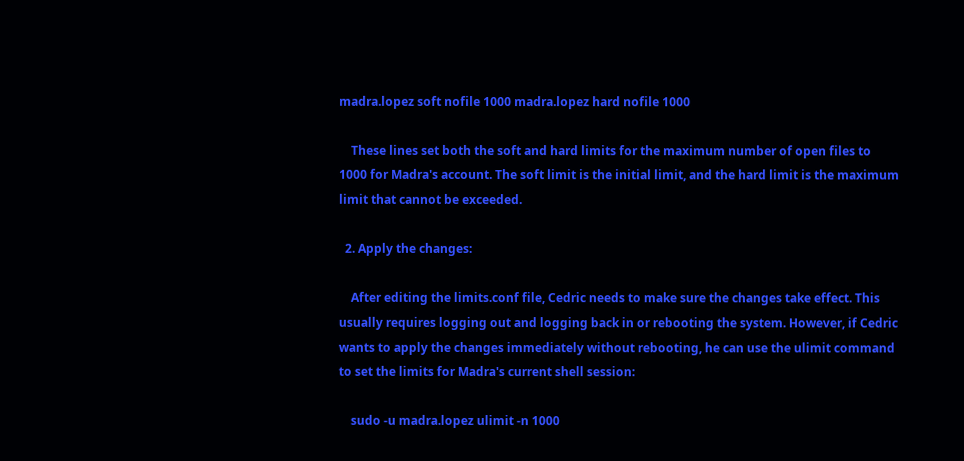madra.lopez soft nofile 1000 madra.lopez hard nofile 1000

    These lines set both the soft and hard limits for the maximum number of open files to 1000 for Madra's account. The soft limit is the initial limit, and the hard limit is the maximum limit that cannot be exceeded.

  2. Apply the changes:

    After editing the limits.conf file, Cedric needs to make sure the changes take effect. This usually requires logging out and logging back in or rebooting the system. However, if Cedric wants to apply the changes immediately without rebooting, he can use the ulimit command to set the limits for Madra's current shell session:

    sudo -u madra.lopez ulimit -n 1000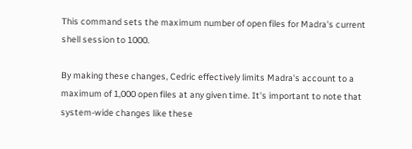This command sets the maximum number of open files for Madra's current shell session to 1000.

By making these changes, Cedric effectively limits Madra's account to a maximum of 1,000 open files at any given time. It's important to note that system-wide changes like these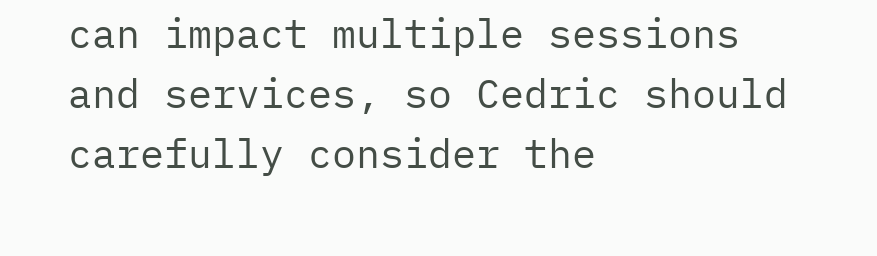can impact multiple sessions and services, so Cedric should carefully consider the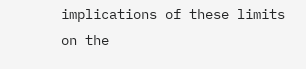implications of these limits on the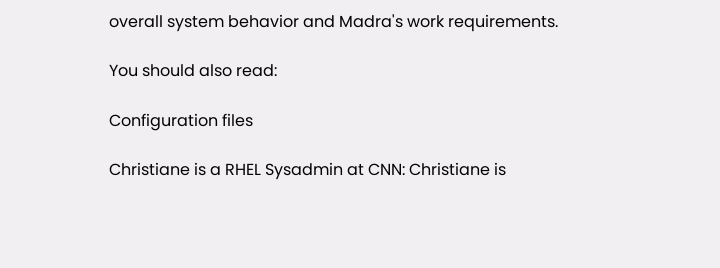overall system behavior and Madra's work requirements.

You should also read:

Configuration files

Christiane is a RHEL Sysadmin at CNN: Christiane is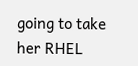going to take her RHEL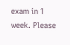exam in 1 week. Please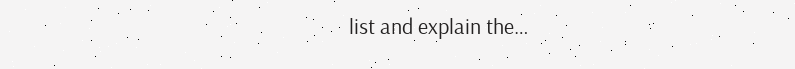list and explain the…